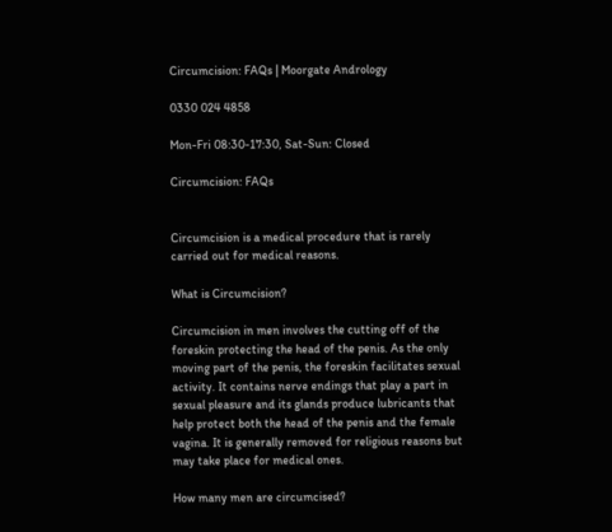Circumcision: FAQs | Moorgate Andrology

0330 024 4858

Mon-Fri 08:30-17:30, Sat-Sun: Closed

Circumcision: FAQs


Circumcision is a medical procedure that is rarely carried out for medical reasons.

What is Circumcision?

Circumcision in men involves the cutting off of the foreskin protecting the head of the penis. As the only moving part of the penis, the foreskin facilitates sexual activity. It contains nerve endings that play a part in sexual pleasure and its glands produce lubricants that help protect both the head of the penis and the female vagina. It is generally removed for religious reasons but may take place for medical ones.

How many men are circumcised?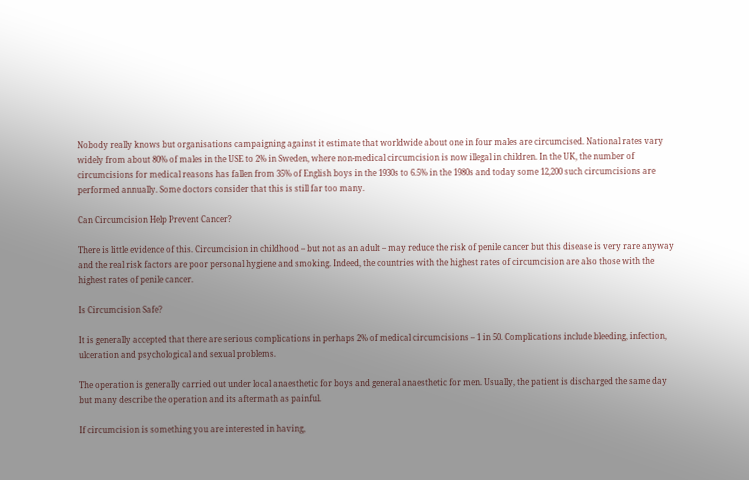Nobody really knows but organisations campaigning against it estimate that worldwide about one in four males are circumcised. National rates vary widely from about 80% of males in the USE to 2% in Sweden, where non-medical circumcision is now illegal in children. In the UK, the number of circumcisions for medical reasons has fallen from 35% of English boys in the 1930s to 6.5% in the 1980s and today some 12,200 such circumcisions are performed annually. Some doctors consider that this is still far too many.

Can Circumcision Help Prevent Cancer?

There is little evidence of this. Circumcision in childhood – but not as an adult – may reduce the risk of penile cancer but this disease is very rare anyway and the real risk factors are poor personal hygiene and smoking. Indeed, the countries with the highest rates of circumcision are also those with the highest rates of penile cancer.

Is Circumcision Safe?

It is generally accepted that there are serious complications in perhaps 2% of medical circumcisions – 1 in 50. Complications include bleeding, infection, ulceration and psychological and sexual problems.

The operation is generally carried out under local anaesthetic for boys and general anaesthetic for men. Usually, the patient is discharged the same day but many describe the operation and its aftermath as painful.

If circumcision is something you are interested in having,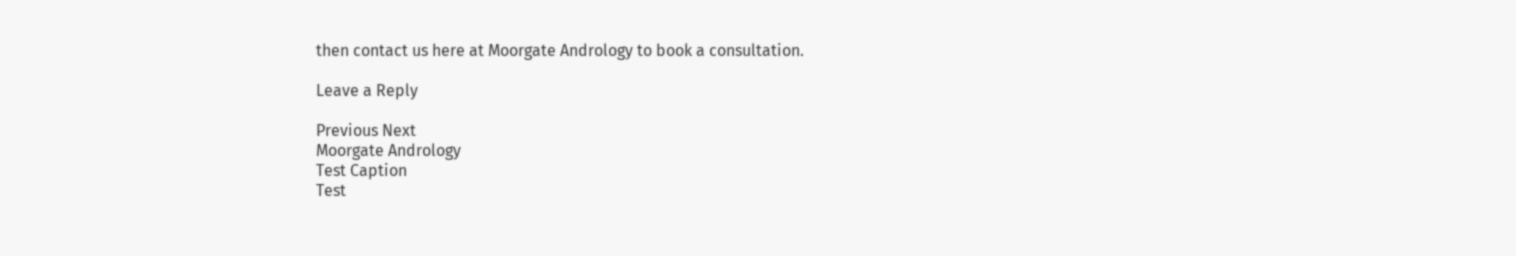then contact us here at Moorgate Andrology to book a consultation.

Leave a Reply

Previous Next
Moorgate Andrology
Test Caption
Test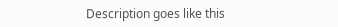Description goes like this